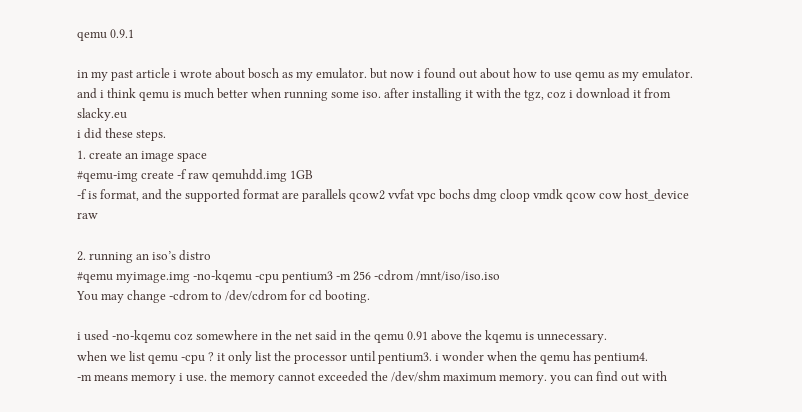qemu 0.9.1

in my past article i wrote about bosch as my emulator. but now i found out about how to use qemu as my emulator. and i think qemu is much better when running some iso. after installing it with the tgz, coz i download it from slacky.eu
i did these steps.
1. create an image space
#qemu-img create -f raw qemuhdd.img 1GB
-f is format, and the supported format are parallels qcow2 vvfat vpc bochs dmg cloop vmdk qcow cow host_device raw

2. running an iso’s distro
#qemu myimage.img -no-kqemu -cpu pentium3 -m 256 -cdrom /mnt/iso/iso.iso
You may change -cdrom to /dev/cdrom for cd booting.

i used -no-kqemu coz somewhere in the net said in the qemu 0.91 above the kqemu is unnecessary.
when we list qemu -cpu ? it only list the processor until pentium3. i wonder when the qemu has pentium4.
-m means memory i use. the memory cannot exceeded the /dev/shm maximum memory. you can find out with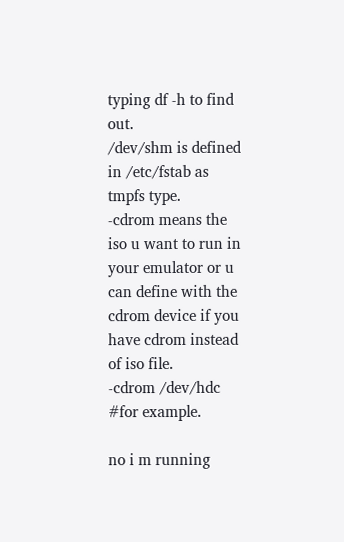typing df -h to find out.
/dev/shm is defined in /etc/fstab as tmpfs type.
-cdrom means the iso u want to run in your emulator or u can define with the cdrom device if you have cdrom instead of iso file.
-cdrom /dev/hdc #for example.

no i m running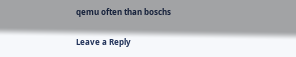qemu often than boschs

Leave a Reply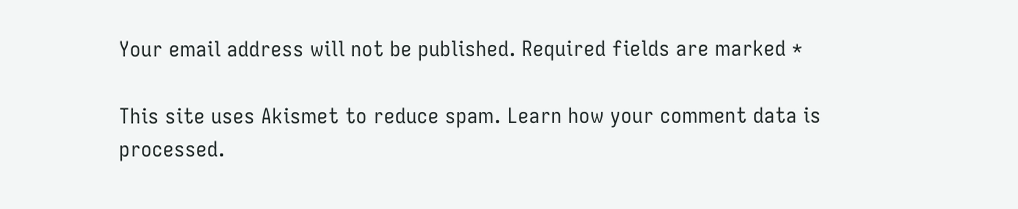Your email address will not be published. Required fields are marked *

This site uses Akismet to reduce spam. Learn how your comment data is processed.